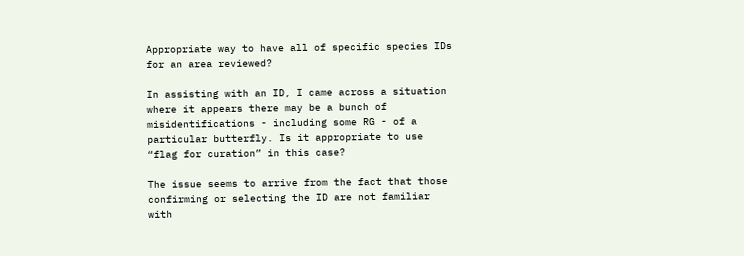Appropriate way to have all of specific species IDs for an area reviewed?

In assisting with an ID, I came across a situation where it appears there may be a bunch of misidentifications - including some RG - of a particular butterfly. Is it appropriate to use “flag for curation” in this case?

The issue seems to arrive from the fact that those confirming or selecting the ID are not familiar with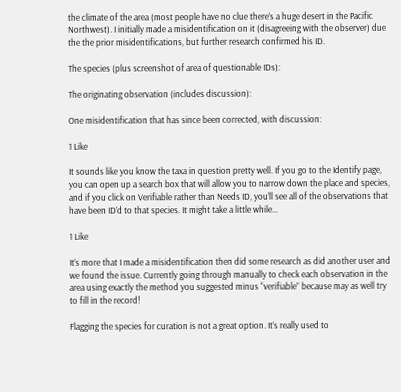the climate of the area (most people have no clue there’s a huge desert in the Pacific Northwest). I initially made a misidentification on it (disagreeing with the observer) due the the prior misidentifications, but further research confirmed his ID.

The species (plus screenshot of area of questionable IDs):

The originating observation (includes discussion):

One misidentification that has since been corrected, with discussion:

1 Like

It sounds like you know the taxa in question pretty well. If you go to the Identify page, you can open up a search box that will allow you to narrow down the place and species, and if you click on Verifiable rather than Needs ID, you’ll see all of the observations that have been ID’d to that species. It might take a little while…

1 Like

It’s more that I made a misidentification then did some research as did another user and we found the issue. Currently going through manually to check each observation in the area using exactly the method you suggested minus “verifiable” because may as well try to fill in the record!

Flagging the species for curation is not a great option. It’s really used to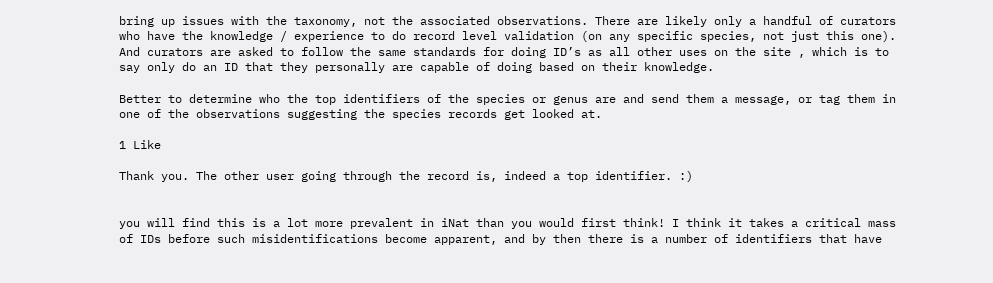bring up issues with the taxonomy, not the associated observations. There are likely only a handful of curators who have the knowledge / experience to do record level validation (on any specific species, not just this one). And curators are asked to follow the same standards for doing ID’s as all other uses on the site , which is to say only do an ID that they personally are capable of doing based on their knowledge.

Better to determine who the top identifiers of the species or genus are and send them a message, or tag them in one of the observations suggesting the species records get looked at.

1 Like

Thank you. The other user going through the record is, indeed a top identifier. :)


you will find this is a lot more prevalent in iNat than you would first think! I think it takes a critical mass of IDs before such misidentifications become apparent, and by then there is a number of identifiers that have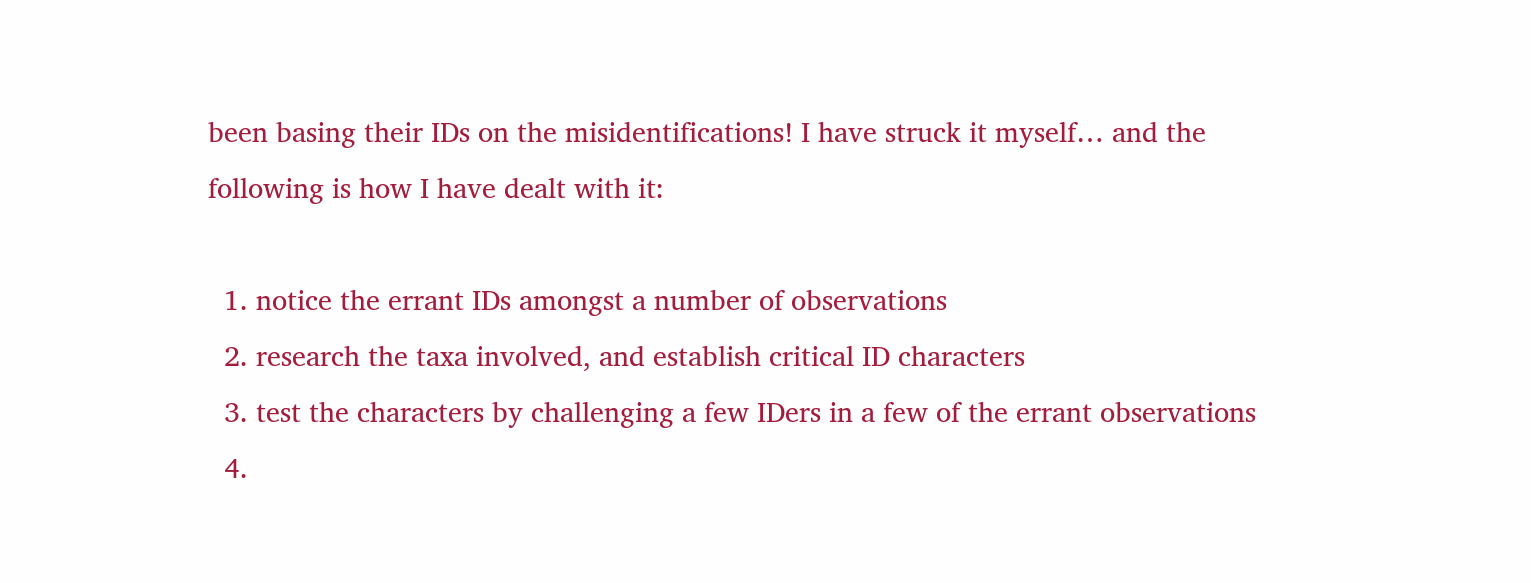been basing their IDs on the misidentifications! I have struck it myself… and the following is how I have dealt with it:

  1. notice the errant IDs amongst a number of observations
  2. research the taxa involved, and establish critical ID characters
  3. test the characters by challenging a few IDers in a few of the errant observations
  4.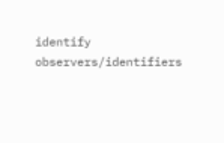identify observers/identifiers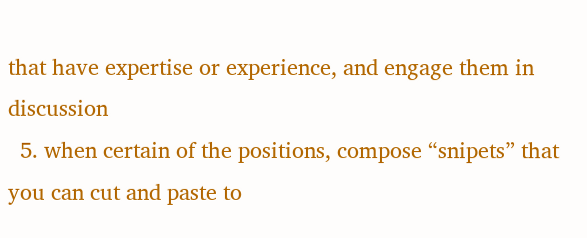that have expertise or experience, and engage them in discussion
  5. when certain of the positions, compose “snipets” that you can cut and paste to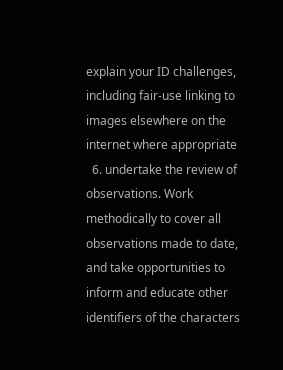explain your ID challenges, including fair-use linking to images elsewhere on the internet where appropriate
  6. undertake the review of observations. Work methodically to cover all observations made to date, and take opportunities to inform and educate other identifiers of the characters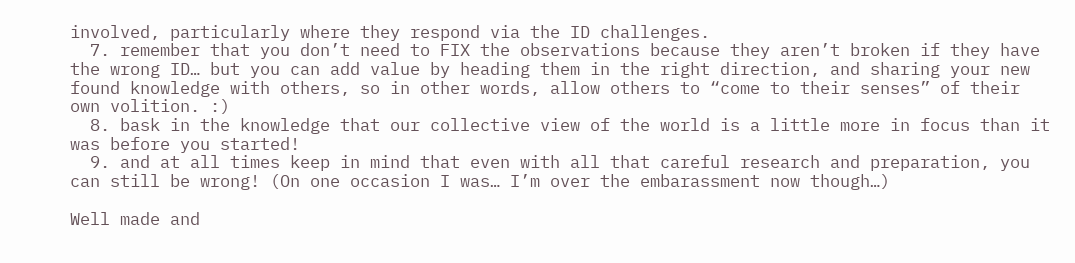involved, particularly where they respond via the ID challenges.
  7. remember that you don’t need to FIX the observations because they aren’t broken if they have the wrong ID… but you can add value by heading them in the right direction, and sharing your new found knowledge with others, so in other words, allow others to “come to their senses” of their own volition. :)
  8. bask in the knowledge that our collective view of the world is a little more in focus than it was before you started!
  9. and at all times keep in mind that even with all that careful research and preparation, you can still be wrong! (On one occasion I was… I’m over the embarassment now though…)

Well made and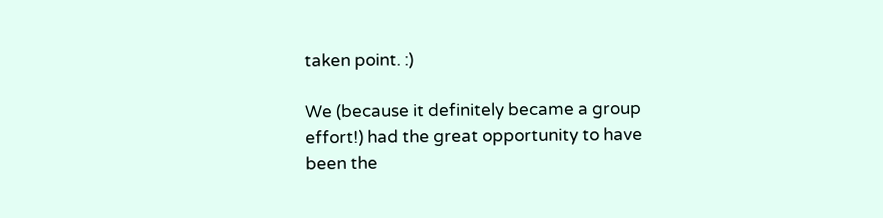taken point. :)

We (because it definitely became a group effort!) had the great opportunity to have been the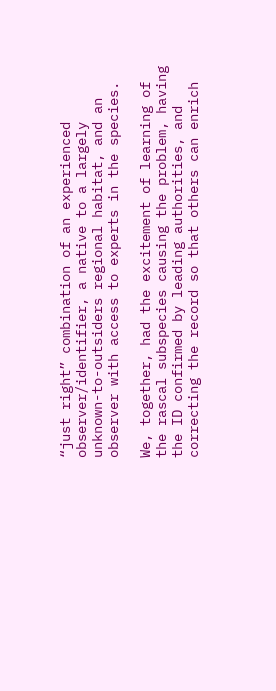“just right” combination of an experienced observer/identifier, a native to a largely unknown-to-outsiders regional habitat, and an observer with access to experts in the species.

We, together, had the excitement of learning of the rascal subspecies causing the problem, having the ID confirmed by leading authorities, and correcting the record so that others can enrich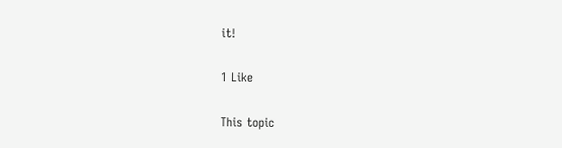it!

1 Like

This topic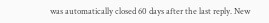was automatically closed 60 days after the last reply. New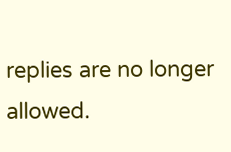replies are no longer allowed.